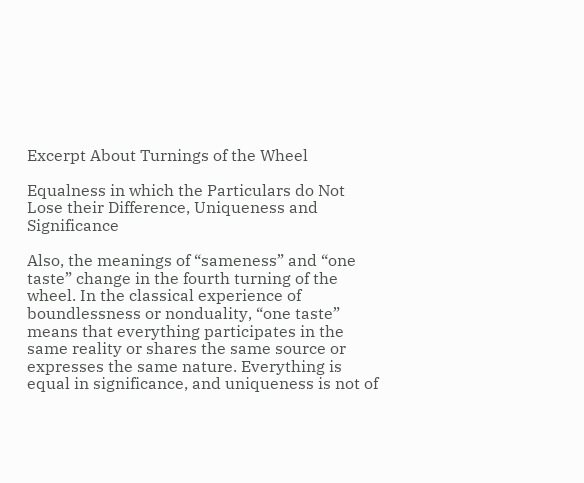Excerpt About Turnings of the Wheel

Equalness in which the Particulars do Not Lose their Difference, Uniqueness and Significance

Also, the meanings of “sameness” and “one taste” change in the fourth turning of the wheel. In the classical experience of boundlessness or nonduality, “one taste” means that everything participates in the same reality or shares the same source or expresses the same nature. Everything is equal in significance, and uniqueness is not of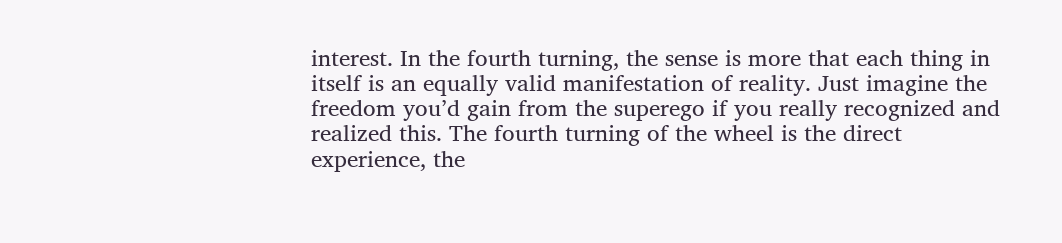interest. In the fourth turning, the sense is more that each thing in itself is an equally valid manifestation of reality. Just imagine the freedom you’d gain from the superego if you really recognized and realized this. The fourth turning of the wheel is the direct experience, the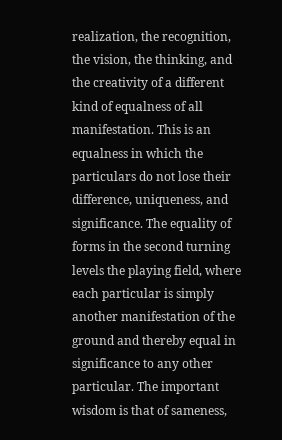realization, the recognition, the vision, the thinking, and the creativity of a different kind of equalness of all manifestation. This is an equalness in which the particulars do not lose their difference, uniqueness, and significance. The equality of forms in the second turning levels the playing field, where each particular is simply another manifestation of the ground and thereby equal in significance to any other particular. The important wisdom is that of sameness,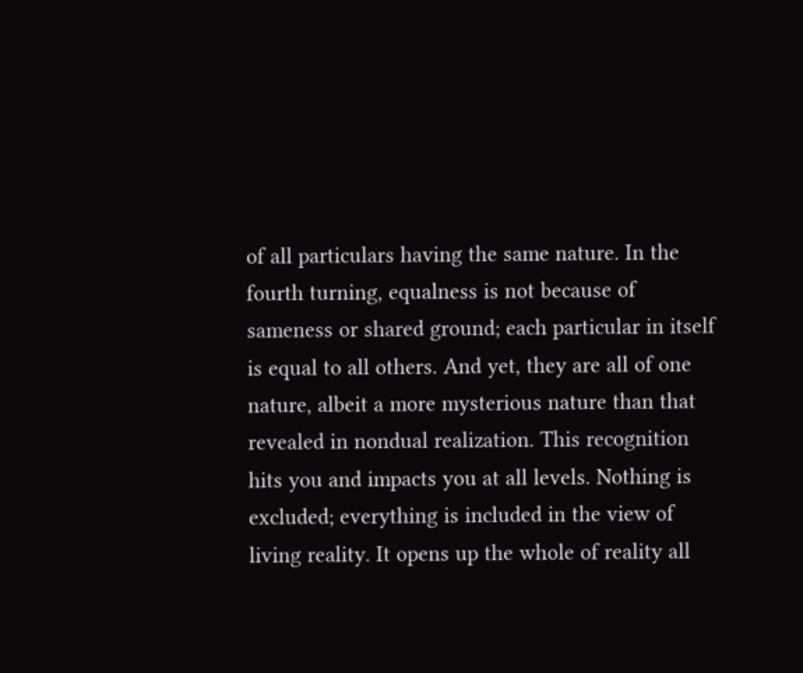of all particulars having the same nature. In the fourth turning, equalness is not because of sameness or shared ground; each particular in itself is equal to all others. And yet, they are all of one nature, albeit a more mysterious nature than that revealed in nondual realization. This recognition hits you and impacts you at all levels. Nothing is excluded; everything is included in the view of living reality. It opens up the whole of reality all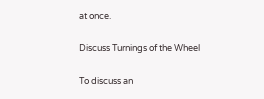at once.

Discuss Turnings of the Wheel

To discuss an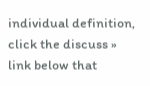individual definition, click the discuss » link below that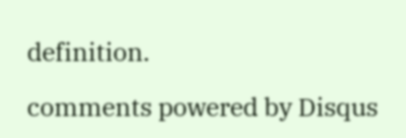definition.

comments powered by Disqus